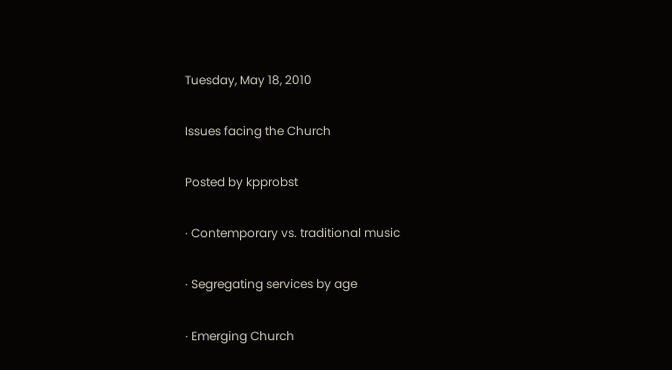Tuesday, May 18, 2010

Issues facing the Church

Posted by kpprobst

· Contemporary vs. traditional music

· Segregating services by age

· Emerging Church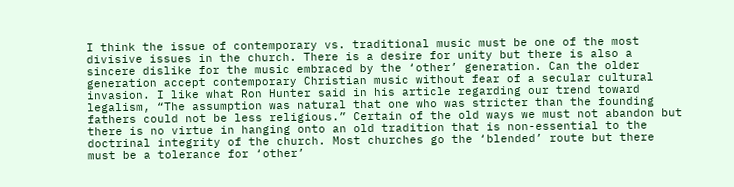I think the issue of contemporary vs. traditional music must be one of the most divisive issues in the church. There is a desire for unity but there is also a sincere dislike for the music embraced by the ‘other’ generation. Can the older generation accept contemporary Christian music without fear of a secular cultural invasion. I like what Ron Hunter said in his article regarding our trend toward legalism, “The assumption was natural that one who was stricter than the founding fathers could not be less religious.” Certain of the old ways we must not abandon but there is no virtue in hanging onto an old tradition that is non-essential to the doctrinal integrity of the church. Most churches go the ‘blended’ route but there must be a tolerance for ‘other’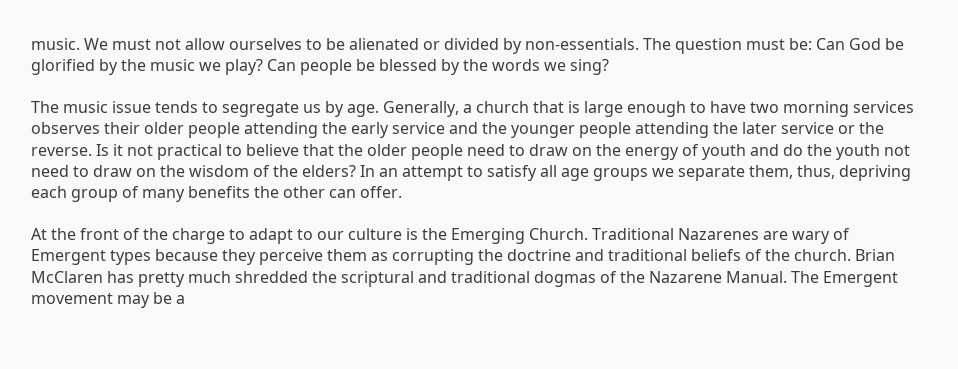music. We must not allow ourselves to be alienated or divided by non-essentials. The question must be: Can God be glorified by the music we play? Can people be blessed by the words we sing?

The music issue tends to segregate us by age. Generally, a church that is large enough to have two morning services observes their older people attending the early service and the younger people attending the later service or the reverse. Is it not practical to believe that the older people need to draw on the energy of youth and do the youth not need to draw on the wisdom of the elders? In an attempt to satisfy all age groups we separate them, thus, depriving each group of many benefits the other can offer.

At the front of the charge to adapt to our culture is the Emerging Church. Traditional Nazarenes are wary of Emergent types because they perceive them as corrupting the doctrine and traditional beliefs of the church. Brian McClaren has pretty much shredded the scriptural and traditional dogmas of the Nazarene Manual. The Emergent movement may be a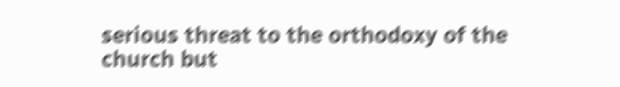serious threat to the orthodoxy of the church but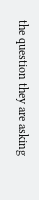the question they are asking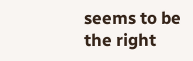seems to be the right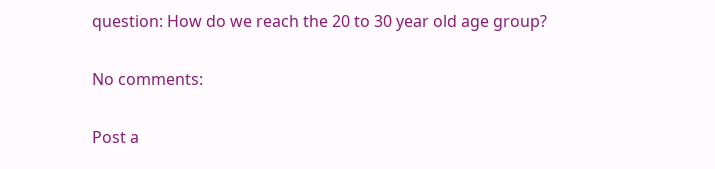question: How do we reach the 20 to 30 year old age group?

No comments:

Post a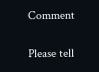Comment

Please tell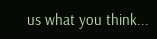us what you think...